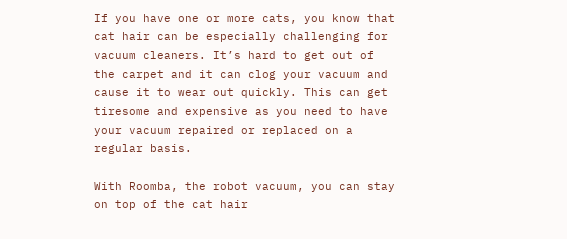If you have one or more cats, you know that cat hair can be especially challenging for vacuum cleaners. It’s hard to get out of the carpet and it can clog your vacuum and cause it to wear out quickly. This can get tiresome and expensive as you need to have your vacuum repaired or replaced on a regular basis.

With Roomba, the robot vacuum, you can stay on top of the cat hair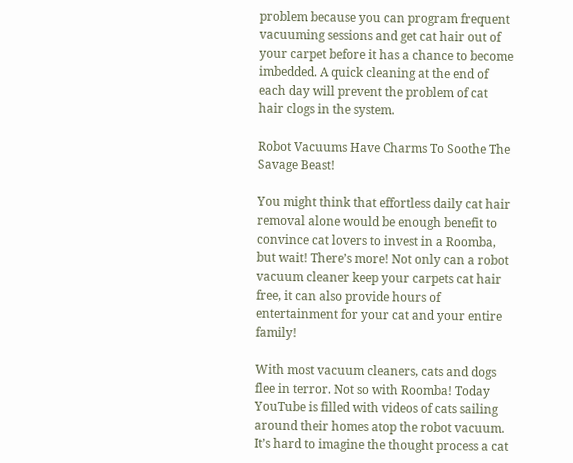problem because you can program frequent vacuuming sessions and get cat hair out of your carpet before it has a chance to become imbedded. A quick cleaning at the end of each day will prevent the problem of cat hair clogs in the system.

Robot Vacuums Have Charms To Soothe The Savage Beast!

You might think that effortless daily cat hair removal alone would be enough benefit to convince cat lovers to invest in a Roomba, but wait! There’s more! Not only can a robot vacuum cleaner keep your carpets cat hair free, it can also provide hours of entertainment for your cat and your entire family!

With most vacuum cleaners, cats and dogs flee in terror. Not so with Roomba! Today YouTube is filled with videos of cats sailing around their homes atop the robot vacuum. It’s hard to imagine the thought process a cat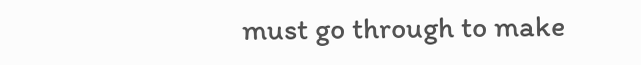must go through to make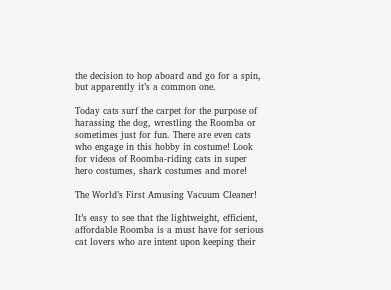the decision to hop aboard and go for a spin, but apparently it’s a common one.

Today cats surf the carpet for the purpose of harassing the dog, wrestling the Roomba or sometimes just for fun. There are even cats who engage in this hobby in costume! Look for videos of Roomba-riding cats in super hero costumes, shark costumes and more!

The World’s First Amusing Vacuum Cleaner!

It’s easy to see that the lightweight, efficient, affordable Roomba is a must have for serious cat lovers who are intent upon keeping their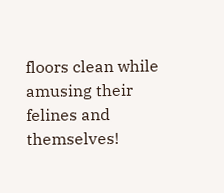floors clean while amusing their felines and themselves!